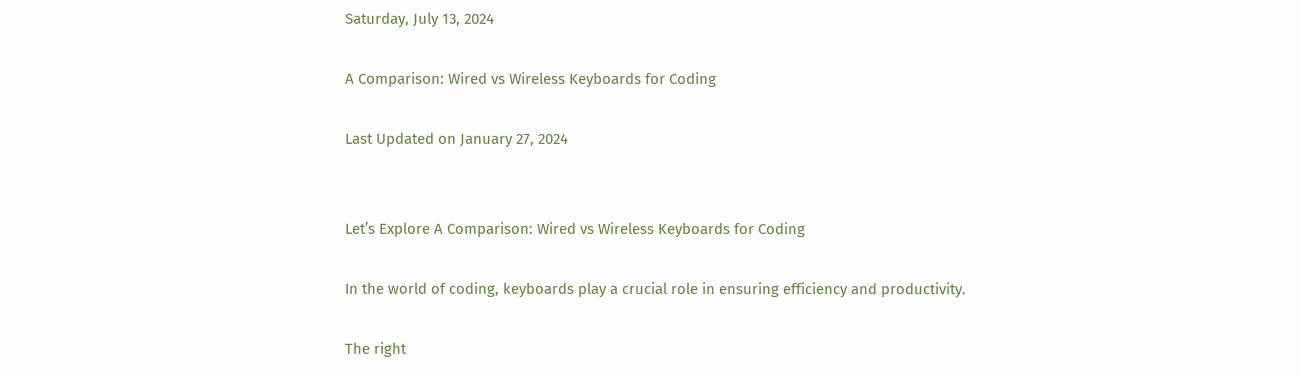Saturday, July 13, 2024

A Comparison: Wired vs Wireless Keyboards for Coding

Last Updated on January 27, 2024


Let’s Explore A Comparison: Wired vs Wireless Keyboards for Coding

In the world of coding, keyboards play a crucial role in ensuring efficiency and productivity.

The right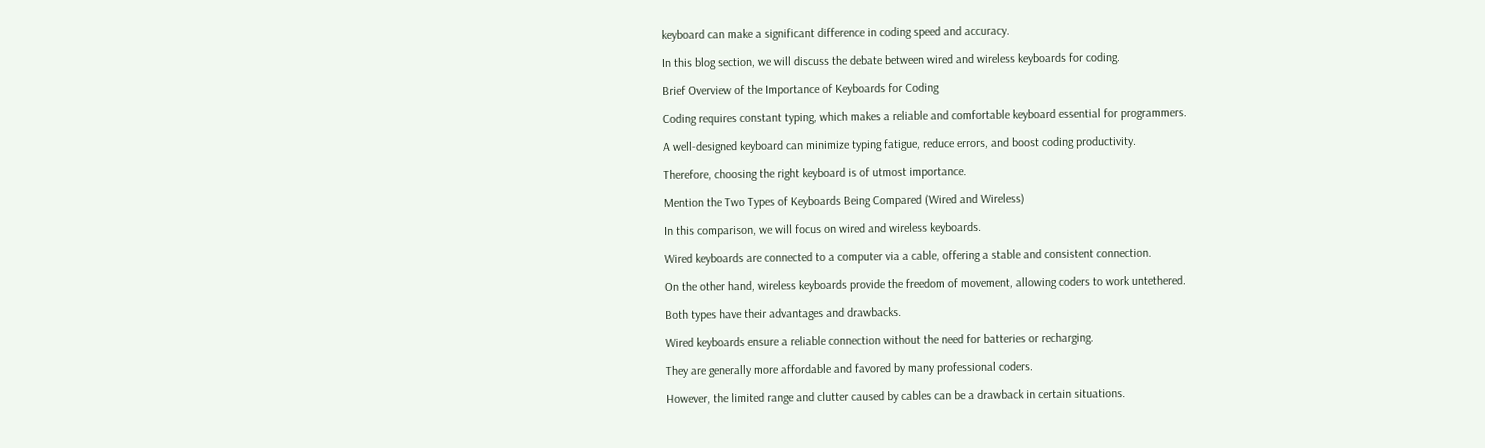keyboard can make a significant difference in coding speed and accuracy.

In this blog section, we will discuss the debate between wired and wireless keyboards for coding.

Brief Overview of the Importance of Keyboards for Coding

Coding requires constant typing, which makes a reliable and comfortable keyboard essential for programmers.

A well-designed keyboard can minimize typing fatigue, reduce errors, and boost coding productivity.

Therefore, choosing the right keyboard is of utmost importance.

Mention the Two Types of Keyboards Being Compared (Wired and Wireless)

In this comparison, we will focus on wired and wireless keyboards.

Wired keyboards are connected to a computer via a cable, offering a stable and consistent connection.

On the other hand, wireless keyboards provide the freedom of movement, allowing coders to work untethered.

Both types have their advantages and drawbacks.

Wired keyboards ensure a reliable connection without the need for batteries or recharging.

They are generally more affordable and favored by many professional coders.

However, the limited range and clutter caused by cables can be a drawback in certain situations.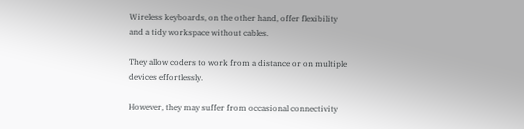Wireless keyboards, on the other hand, offer flexibility and a tidy workspace without cables.

They allow coders to work from a distance or on multiple devices effortlessly.

However, they may suffer from occasional connectivity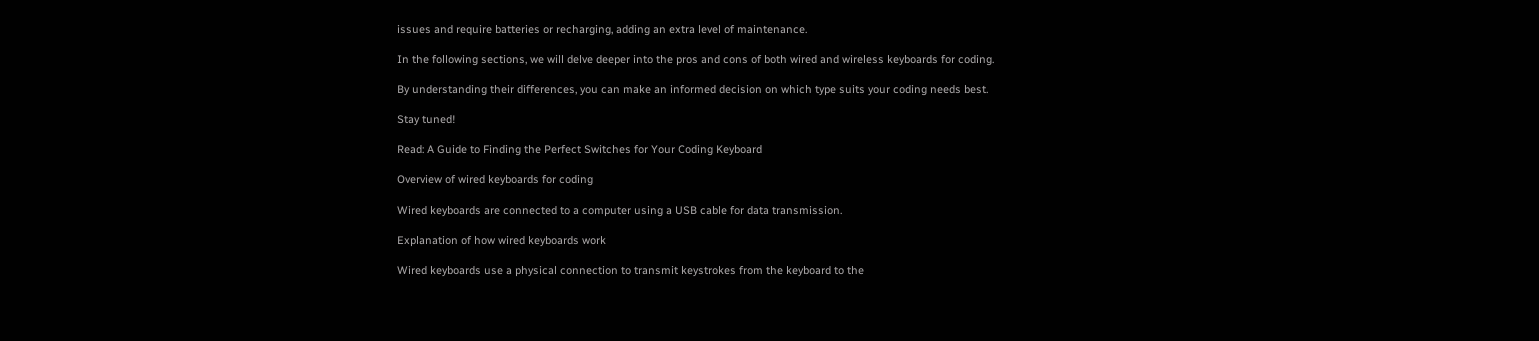issues and require batteries or recharging, adding an extra level of maintenance.

In the following sections, we will delve deeper into the pros and cons of both wired and wireless keyboards for coding.

By understanding their differences, you can make an informed decision on which type suits your coding needs best.

Stay tuned!

Read: A Guide to Finding the Perfect Switches for Your Coding Keyboard

Overview of wired keyboards for coding

Wired keyboards are connected to a computer using a USB cable for data transmission.

Explanation of how wired keyboards work

Wired keyboards use a physical connection to transmit keystrokes from the keyboard to the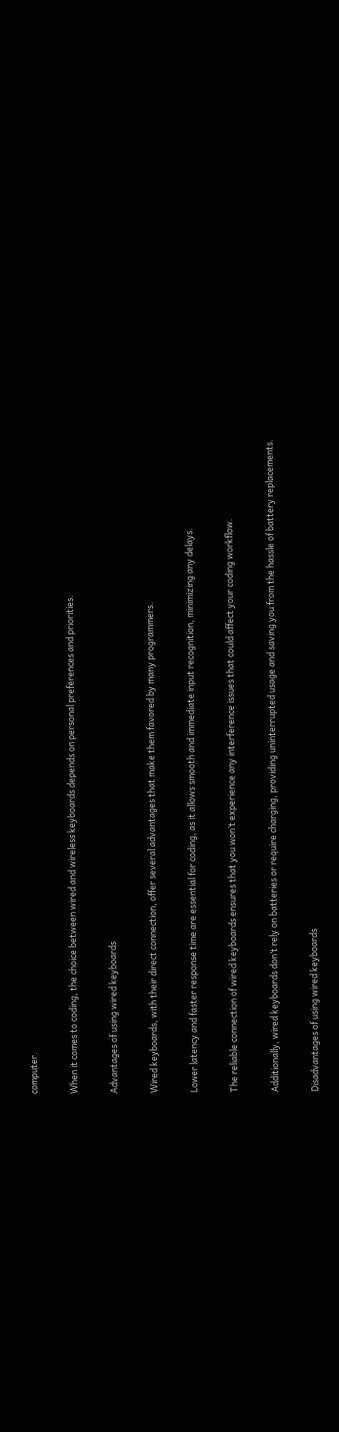computer.

When it comes to coding, the choice between wired and wireless keyboards depends on personal preferences and priorities.

Advantages of using wired keyboards

Wired keyboards, with their direct connection, offer several advantages that make them favored by many programmers.

Lower latency and faster response time are essential for coding, as it allows smooth and immediate input recognition, minimizing any delays.

The reliable connection of wired keyboards ensures that you won’t experience any interference issues that could affect your coding workflow.

Additionally, wired keyboards don’t rely on batteries or require charging, providing uninterrupted usage and saving you from the hassle of battery replacements.

Disadvantages of using wired keyboards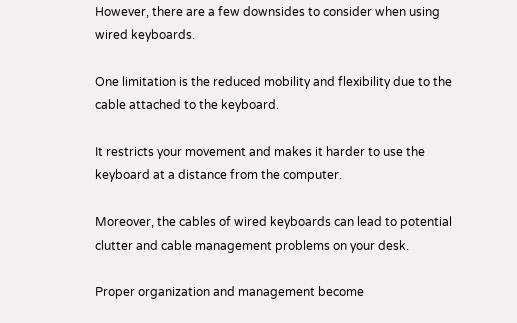However, there are a few downsides to consider when using wired keyboards.

One limitation is the reduced mobility and flexibility due to the cable attached to the keyboard.

It restricts your movement and makes it harder to use the keyboard at a distance from the computer.

Moreover, the cables of wired keyboards can lead to potential clutter and cable management problems on your desk.

Proper organization and management become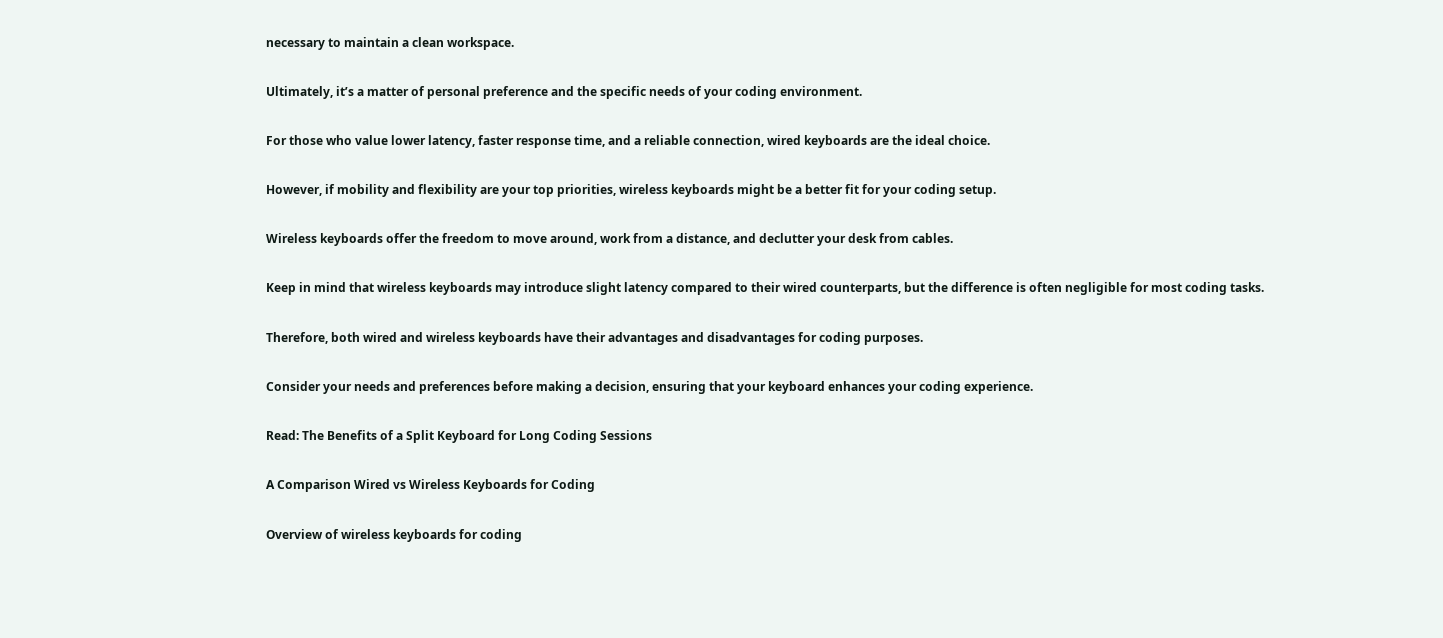necessary to maintain a clean workspace.

Ultimately, it’s a matter of personal preference and the specific needs of your coding environment.

For those who value lower latency, faster response time, and a reliable connection, wired keyboards are the ideal choice.

However, if mobility and flexibility are your top priorities, wireless keyboards might be a better fit for your coding setup.

Wireless keyboards offer the freedom to move around, work from a distance, and declutter your desk from cables.

Keep in mind that wireless keyboards may introduce slight latency compared to their wired counterparts, but the difference is often negligible for most coding tasks.

Therefore, both wired and wireless keyboards have their advantages and disadvantages for coding purposes.

Consider your needs and preferences before making a decision, ensuring that your keyboard enhances your coding experience.

Read: The Benefits of a Split Keyboard for Long Coding Sessions

A Comparison Wired vs Wireless Keyboards for Coding

Overview of wireless keyboards for coding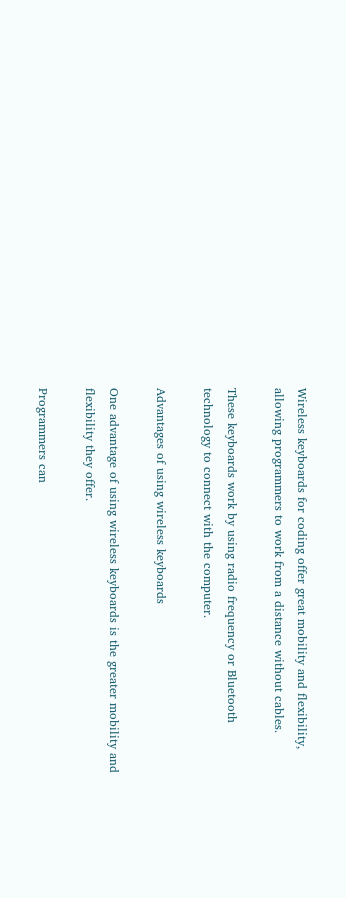Wireless keyboards for coding offer great mobility and flexibility, allowing programmers to work from a distance without cables.

These keyboards work by using radio frequency or Bluetooth technology to connect with the computer.

Advantages of using wireless keyboards

One advantage of using wireless keyboards is the greater mobility and flexibility they offer.

Programmers can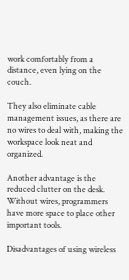work comfortably from a distance, even lying on the couch.

They also eliminate cable management issues, as there are no wires to deal with, making the workspace look neat and organized.

Another advantage is the reduced clutter on the desk. Without wires, programmers have more space to place other important tools.

Disadvantages of using wireless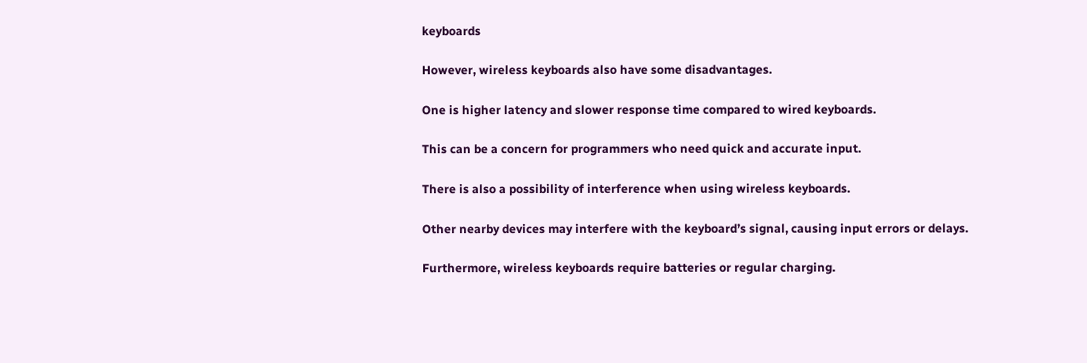keyboards

However, wireless keyboards also have some disadvantages.

One is higher latency and slower response time compared to wired keyboards.

This can be a concern for programmers who need quick and accurate input.

There is also a possibility of interference when using wireless keyboards.

Other nearby devices may interfere with the keyboard’s signal, causing input errors or delays.

Furthermore, wireless keyboards require batteries or regular charging.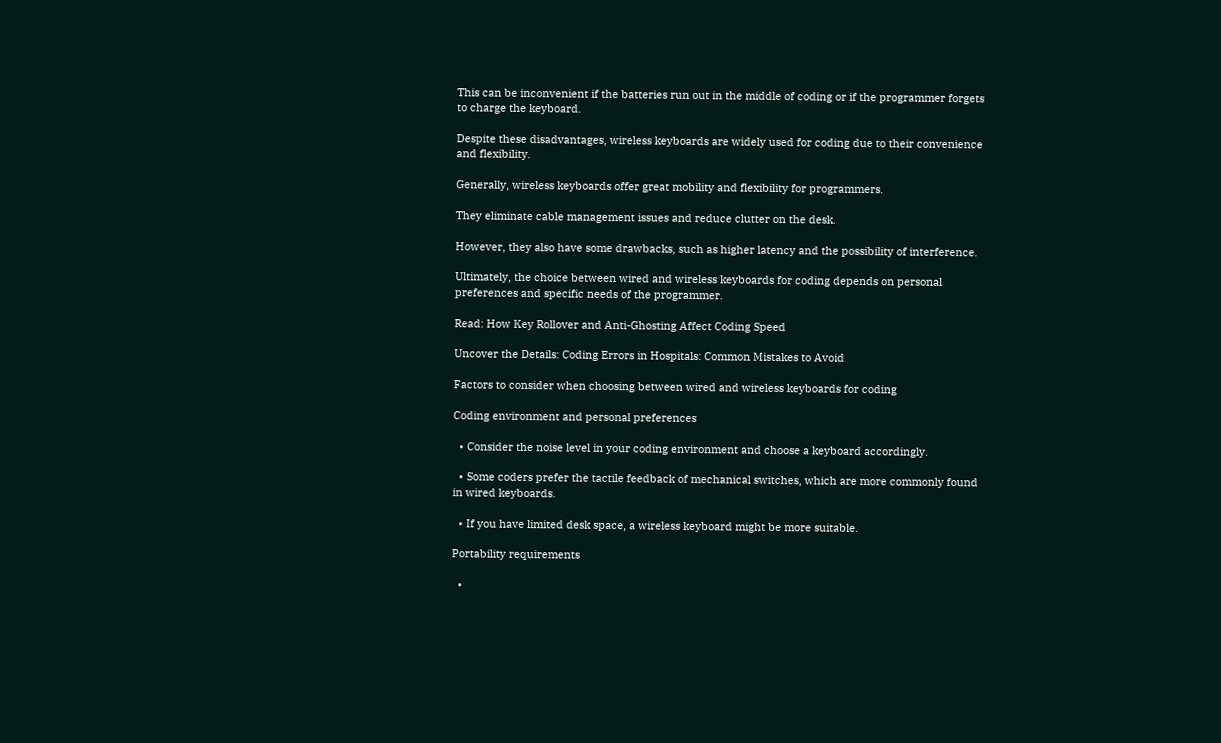This can be inconvenient if the batteries run out in the middle of coding or if the programmer forgets to charge the keyboard.

Despite these disadvantages, wireless keyboards are widely used for coding due to their convenience and flexibility.

Generally, wireless keyboards offer great mobility and flexibility for programmers.

They eliminate cable management issues and reduce clutter on the desk.

However, they also have some drawbacks, such as higher latency and the possibility of interference.

Ultimately, the choice between wired and wireless keyboards for coding depends on personal preferences and specific needs of the programmer.

Read: How Key Rollover and Anti-Ghosting Affect Coding Speed

Uncover the Details: Coding Errors in Hospitals: Common Mistakes to Avoid

Factors to consider when choosing between wired and wireless keyboards for coding

Coding environment and personal preferences

  • Consider the noise level in your coding environment and choose a keyboard accordingly.

  • Some coders prefer the tactile feedback of mechanical switches, which are more commonly found in wired keyboards.

  • If you have limited desk space, a wireless keyboard might be more suitable.

Portability requirements

  •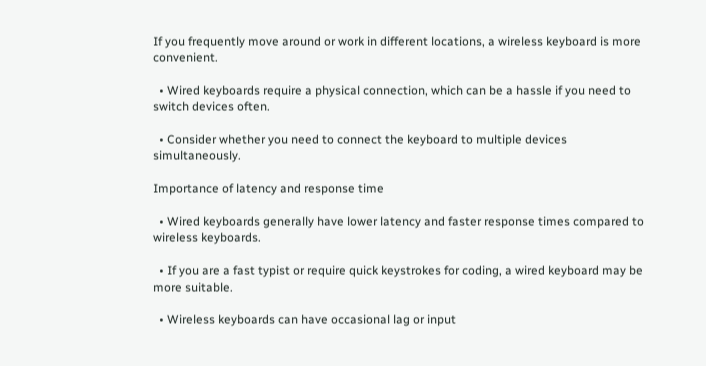If you frequently move around or work in different locations, a wireless keyboard is more convenient.

  • Wired keyboards require a physical connection, which can be a hassle if you need to switch devices often.

  • Consider whether you need to connect the keyboard to multiple devices simultaneously.

Importance of latency and response time

  • Wired keyboards generally have lower latency and faster response times compared to wireless keyboards.

  • If you are a fast typist or require quick keystrokes for coding, a wired keyboard may be more suitable.

  • Wireless keyboards can have occasional lag or input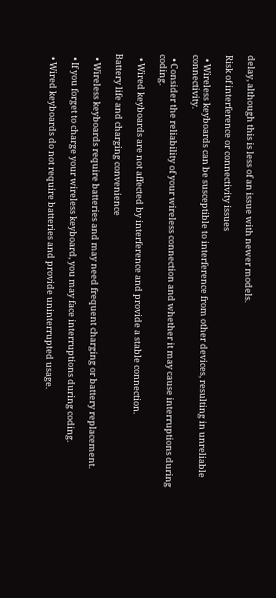delay, although this is less of an issue with newer models.

Risk of interference or connectivity issues

  • Wireless keyboards can be susceptible to interference from other devices, resulting in unreliable connectivity.

  • Consider the reliability of your wireless connection and whether it may cause interruptions during coding.

  • Wired keyboards are not affected by interference and provide a stable connection.

Battery life and charging convenience

  • Wireless keyboards require batteries and may need frequent charging or battery replacement.

  • If you forget to charge your wireless keyboard, you may face interruptions during coding.

  • Wired keyboards do not require batteries and provide uninterrupted usage.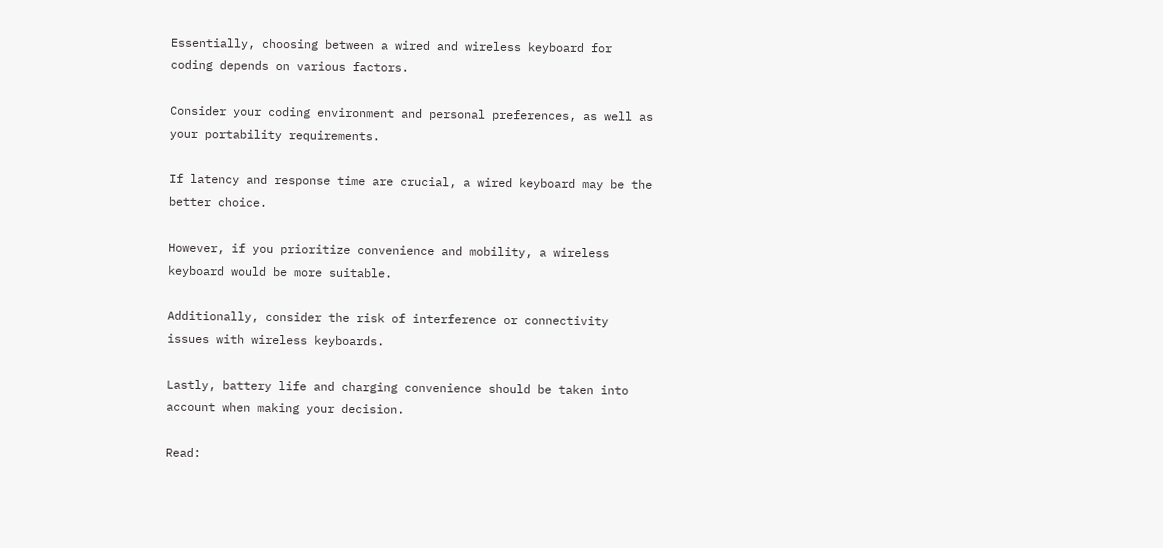Essentially, choosing between a wired and wireless keyboard for coding depends on various factors.

Consider your coding environment and personal preferences, as well as your portability requirements.

If latency and response time are crucial, a wired keyboard may be the better choice.

However, if you prioritize convenience and mobility, a wireless keyboard would be more suitable.

Additionally, consider the risk of interference or connectivity issues with wireless keyboards.

Lastly, battery life and charging convenience should be taken into account when making your decision.

Read: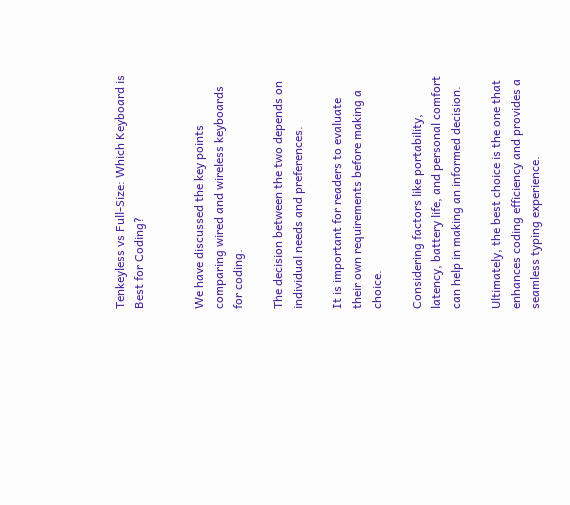Tenkeyless vs Full-Size: Which Keyboard is Best for Coding?


We have discussed the key points comparing wired and wireless keyboards for coding.

The decision between the two depends on individual needs and preferences.

It is important for readers to evaluate their own requirements before making a choice.

Considering factors like portability, latency, battery life, and personal comfort can help in making an informed decision.

Ultimately, the best choice is the one that enhances coding efficiency and provides a seamless typing experience.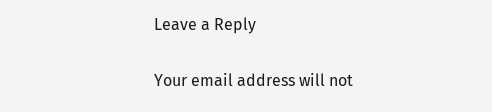Leave a Reply

Your email address will not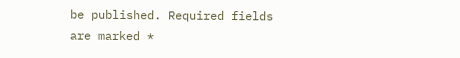be published. Required fields are marked *